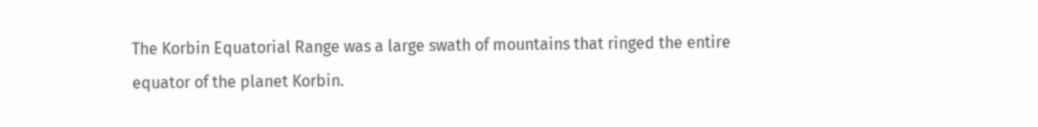The Korbin Equatorial Range was a large swath of mountains that ringed the entire equator of the planet Korbin.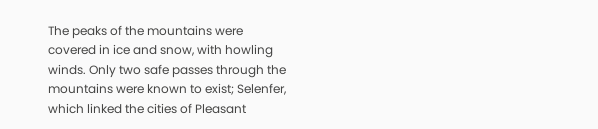The peaks of the mountains were covered in ice and snow, with howling winds. Only two safe passes through the mountains were known to exist; Selenfer, which linked the cities of Pleasant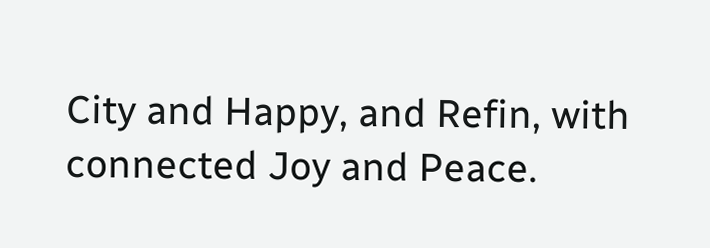City and Happy, and Refin, with connected Joy and Peace.